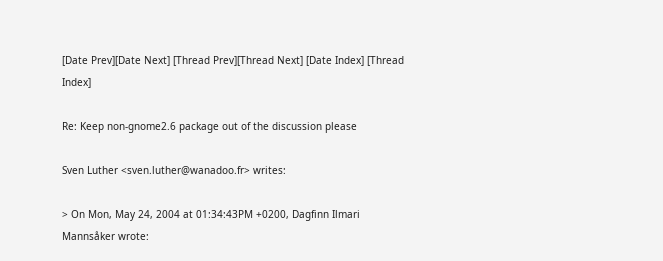[Date Prev][Date Next] [Thread Prev][Thread Next] [Date Index] [Thread Index]

Re: Keep non-gnome2.6 package out of the discussion please

Sven Luther <sven.luther@wanadoo.fr> writes:

> On Mon, May 24, 2004 at 01:34:43PM +0200, Dagfinn Ilmari Mannsåker wrote: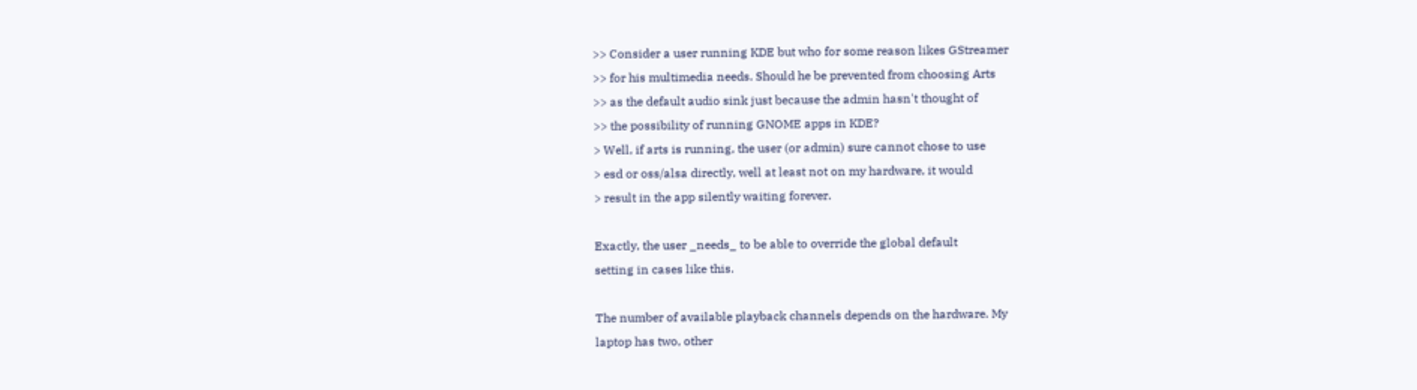>> Consider a user running KDE but who for some reason likes GStreamer
>> for his multimedia needs. Should he be prevented from choosing Arts
>> as the default audio sink just because the admin hasn't thought of
>> the possibility of running GNOME apps in KDE?
> Well, if arts is running, the user (or admin) sure cannot chose to use
> esd or oss/alsa directly, well at least not on my hardware, it would
> result in the app silently waiting forever.

Exactly, the user _needs_ to be able to override the global default
setting in cases like this.

The number of available playback channels depends on the hardware. My
laptop has two, other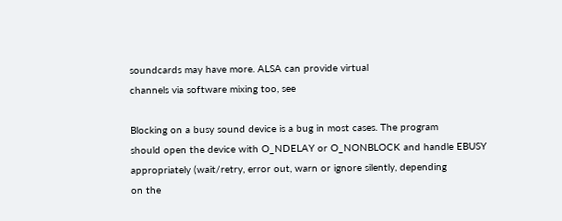soundcards may have more. ALSA can provide virtual
channels via software mixing too, see

Blocking on a busy sound device is a bug in most cases. The program
should open the device with O_NDELAY or O_NONBLOCK and handle EBUSY
appropriately (wait/retry, error out, warn or ignore silently, depending
on the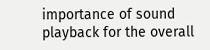importance of sound playback for the overall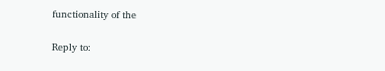functionality of the


Reply to: